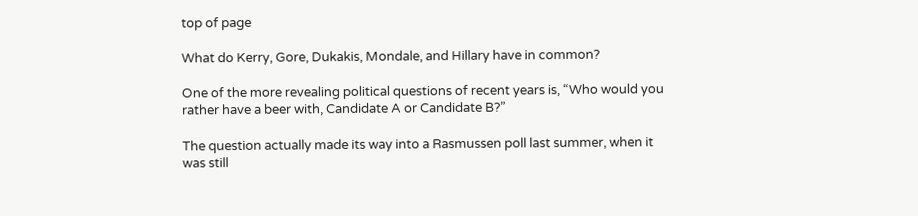top of page

What do Kerry, Gore, Dukakis, Mondale, and Hillary have in common?

One of the more revealing political questions of recent years is, “Who would you rather have a beer with, Candidate A or Candidate B?”

The question actually made its way into a Rasmussen poll last summer, when it was still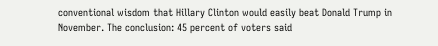conventional wisdom that Hillary Clinton would easily beat Donald Trump in November. The conclusion: 45 percent of voters said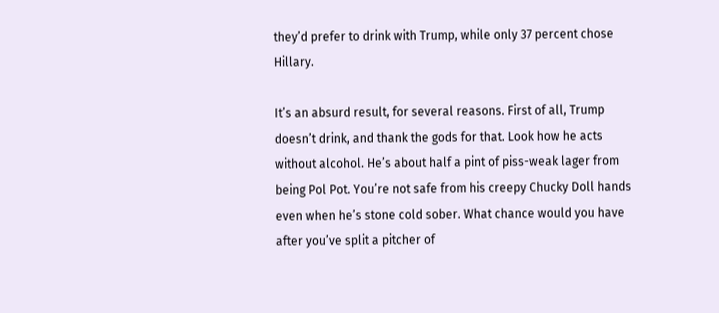they’d prefer to drink with Trump, while only 37 percent chose Hillary.

It’s an absurd result, for several reasons. First of all, Trump doesn’t drink, and thank the gods for that. Look how he acts without alcohol. He’s about half a pint of piss-weak lager from being Pol Pot. You’re not safe from his creepy Chucky Doll hands even when he’s stone cold sober. What chance would you have after you’ve split a pitcher of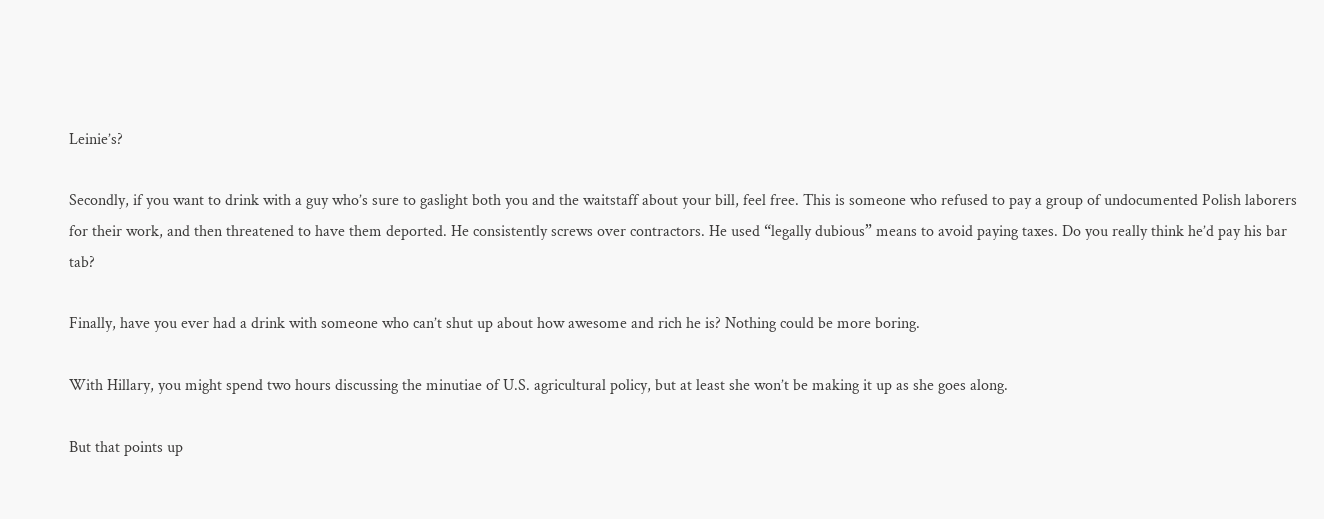Leinie’s?

Secondly, if you want to drink with a guy who’s sure to gaslight both you and the waitstaff about your bill, feel free. This is someone who refused to pay a group of undocumented Polish laborers for their work, and then threatened to have them deported. He consistently screws over contractors. He used “legally dubious” means to avoid paying taxes. Do you really think he’d pay his bar tab?

Finally, have you ever had a drink with someone who can’t shut up about how awesome and rich he is? Nothing could be more boring.

With Hillary, you might spend two hours discussing the minutiae of U.S. agricultural policy, but at least she won’t be making it up as she goes along.

But that points up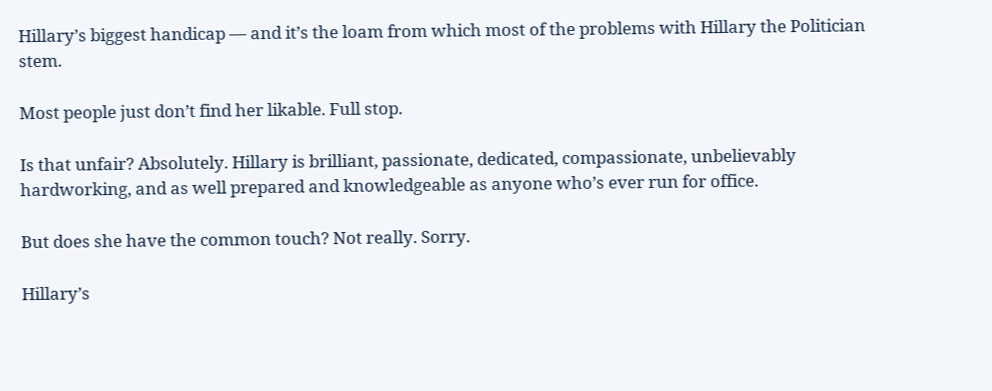Hillary’s biggest handicap — and it’s the loam from which most of the problems with Hillary the Politician stem.

Most people just don’t find her likable. Full stop.

Is that unfair? Absolutely. Hillary is brilliant, passionate, dedicated, compassionate, unbelievably hardworking, and as well prepared and knowledgeable as anyone who’s ever run for office.

But does she have the common touch? Not really. Sorry.

Hillary’s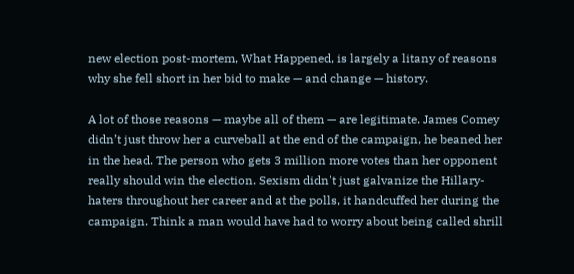new election post-mortem, What Happened, is largely a litany of reasons why she fell short in her bid to make — and change — history.

A lot of those reasons — maybe all of them — are legitimate. James Comey didn’t just throw her a curveball at the end of the campaign, he beaned her in the head. The person who gets 3 million more votes than her opponent really should win the election. Sexism didn't just galvanize the Hillary-haters throughout her career and at the polls, it handcuffed her during the campaign. Think a man would have had to worry about being called shrill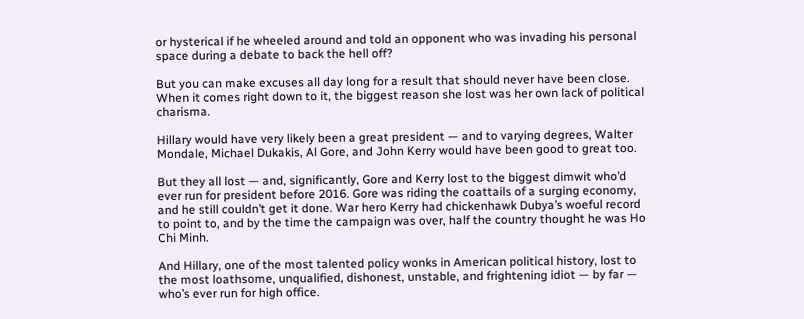or hysterical if he wheeled around and told an opponent who was invading his personal space during a debate to back the hell off?

But you can make excuses all day long for a result that should never have been close. When it comes right down to it, the biggest reason she lost was her own lack of political charisma.

Hillary would have very likely been a great president — and to varying degrees, Walter Mondale, Michael Dukakis, Al Gore, and John Kerry would have been good to great too.

But they all lost — and, significantly, Gore and Kerry lost to the biggest dimwit who’d ever run for president before 2016. Gore was riding the coattails of a surging economy, and he still couldn’t get it done. War hero Kerry had chickenhawk Dubya’s woeful record to point to, and by the time the campaign was over, half the country thought he was Ho Chi Minh.

And Hillary, one of the most talented policy wonks in American political history, lost to the most loathsome, unqualified, dishonest, unstable, and frightening idiot — by far — who’s ever run for high office.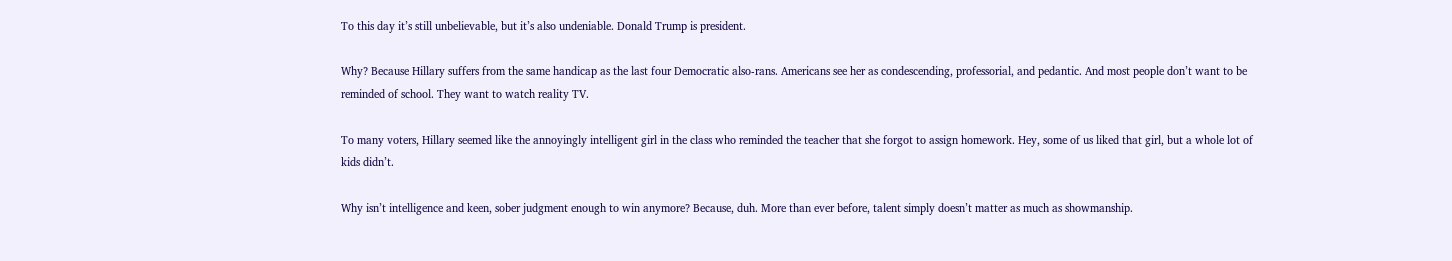To this day it’s still unbelievable, but it’s also undeniable. Donald Trump is president.

Why? Because Hillary suffers from the same handicap as the last four Democratic also-rans. Americans see her as condescending, professorial, and pedantic. And most people don’t want to be reminded of school. They want to watch reality TV.

To many voters, Hillary seemed like the annoyingly intelligent girl in the class who reminded the teacher that she forgot to assign homework. Hey, some of us liked that girl, but a whole lot of kids didn’t.

Why isn’t intelligence and keen, sober judgment enough to win anymore? Because, duh. More than ever before, talent simply doesn’t matter as much as showmanship.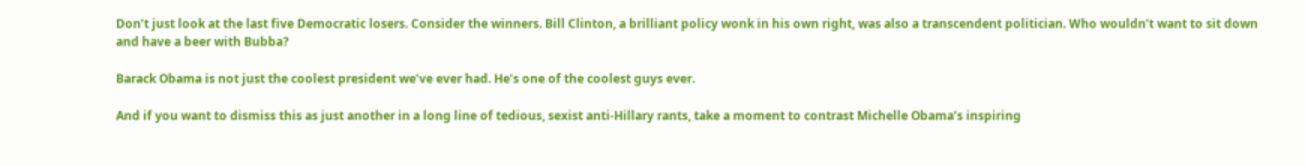Don’t just look at the last five Democratic losers. Consider the winners. Bill Clinton, a brilliant policy wonk in his own right, was also a transcendent politician. Who wouldn’t want to sit down and have a beer with Bubba?

Barack Obama is not just the coolest president we’ve ever had. He’s one of the coolest guys ever.

And if you want to dismiss this as just another in a long line of tedious, sexist anti-Hillary rants, take a moment to contrast Michelle Obama’s inspiring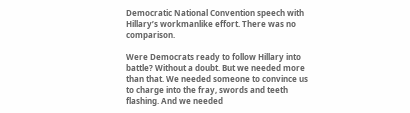Democratic National Convention speech with Hillary’s workmanlike effort. There was no comparison.

Were Democrats ready to follow Hillary into battle? Without a doubt. But we needed more than that. We needed someone to convince us to charge into the fray, swords and teeth flashing. And we needed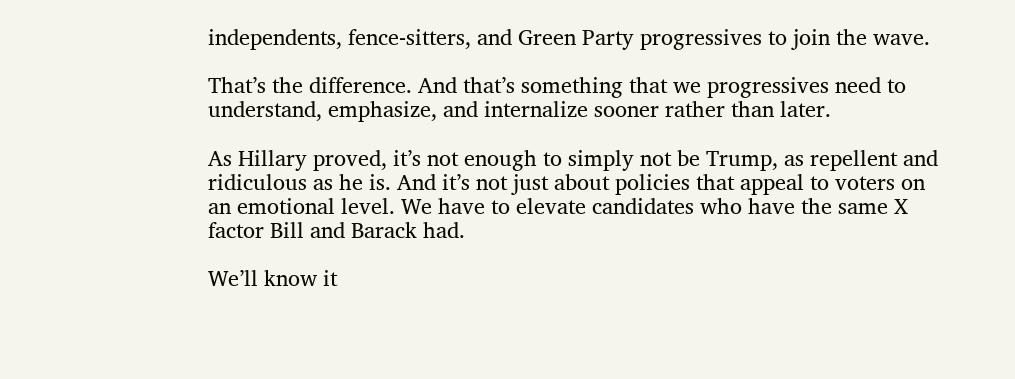independents, fence-sitters, and Green Party progressives to join the wave.

That’s the difference. And that’s something that we progressives need to understand, emphasize, and internalize sooner rather than later.

As Hillary proved, it’s not enough to simply not be Trump, as repellent and ridiculous as he is. And it’s not just about policies that appeal to voters on an emotional level. We have to elevate candidates who have the same X factor Bill and Barack had.

We’ll know it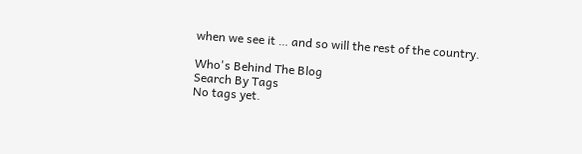when we see it … and so will the rest of the country.

Who's Behind The Blog
Search By Tags
No tags yet.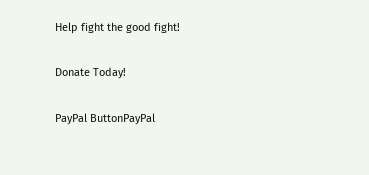Help fight the good fight!

Donate Today!

PayPal ButtonPayPal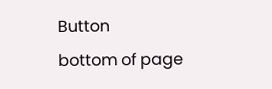Button
bottom of page